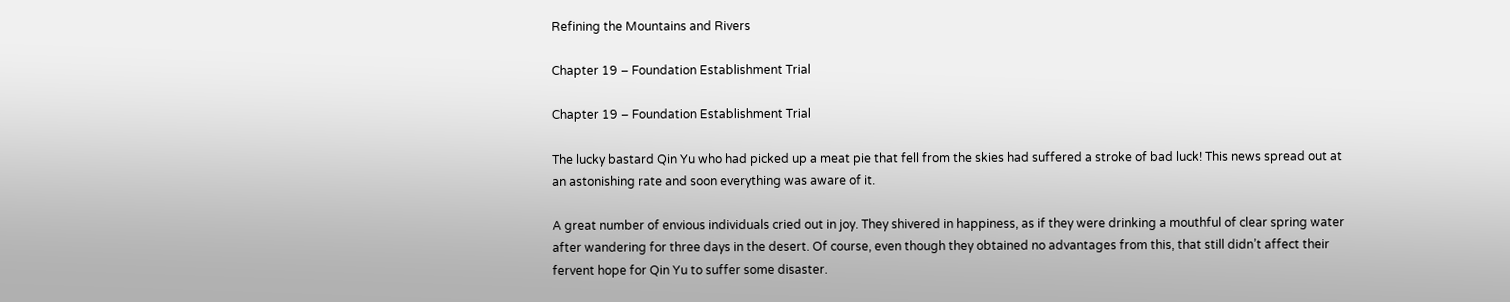Refining the Mountains and Rivers

Chapter 19 – Foundation Establishment Trial

Chapter 19 – Foundation Establishment Trial

The lucky bastard Qin Yu who had picked up a meat pie that fell from the skies had suffered a stroke of bad luck! This news spread out at an astonishing rate and soon everything was aware of it.

A great number of envious individuals cried out in joy. They shivered in happiness, as if they were drinking a mouthful of clear spring water after wandering for three days in the desert. Of course, even though they obtained no advantages from this, that still didn’t affect their fervent hope for Qin Yu to suffer some disaster.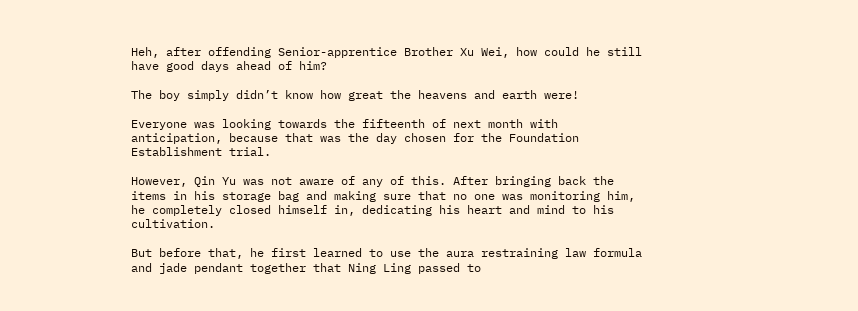Heh, after offending Senior-apprentice Brother Xu Wei, how could he still have good days ahead of him?

The boy simply didn’t know how great the heavens and earth were!

Everyone was looking towards the fifteenth of next month with anticipation, because that was the day chosen for the Foundation Establishment trial.

However, Qin Yu was not aware of any of this. After bringing back the items in his storage bag and making sure that no one was monitoring him, he completely closed himself in, dedicating his heart and mind to his cultivation.

But before that, he first learned to use the aura restraining law formula and jade pendant together that Ning Ling passed to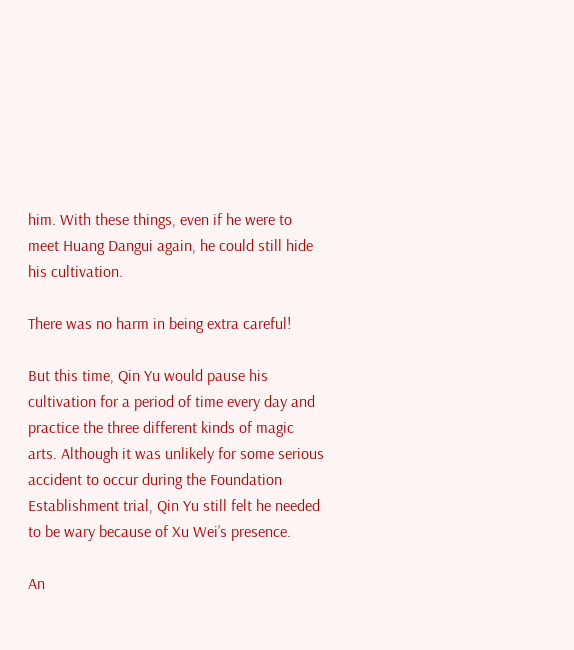him. With these things, even if he were to meet Huang Dangui again, he could still hide his cultivation.

There was no harm in being extra careful!

But this time, Qin Yu would pause his cultivation for a period of time every day and practice the three different kinds of magic arts. Although it was unlikely for some serious accident to occur during the Foundation Establishment trial, Qin Yu still felt he needed to be wary because of Xu Wei’s presence.

An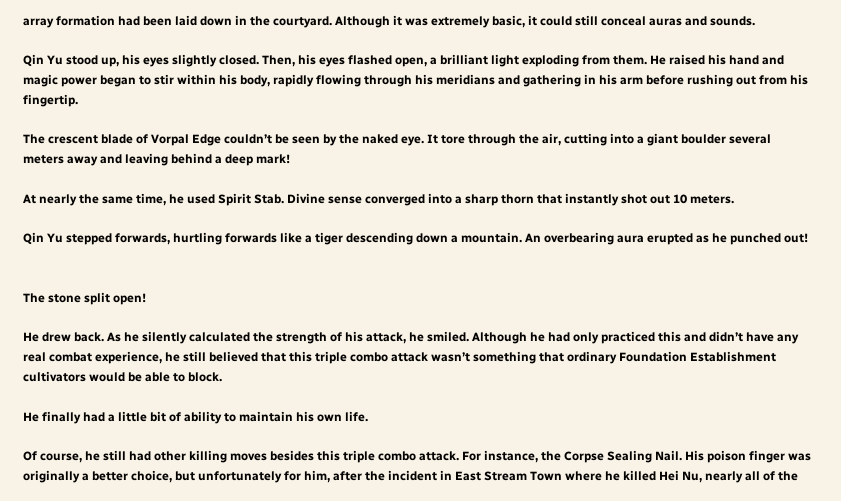array formation had been laid down in the courtyard. Although it was extremely basic, it could still conceal auras and sounds.

Qin Yu stood up, his eyes slightly closed. Then, his eyes flashed open, a brilliant light exploding from them. He raised his hand and magic power began to stir within his body, rapidly flowing through his meridians and gathering in his arm before rushing out from his fingertip.

The crescent blade of Vorpal Edge couldn’t be seen by the naked eye. It tore through the air, cutting into a giant boulder several meters away and leaving behind a deep mark!

At nearly the same time, he used Spirit Stab. Divine sense converged into a sharp thorn that instantly shot out 10 meters.

Qin Yu stepped forwards, hurtling forwards like a tiger descending down a mountain. An overbearing aura erupted as he punched out!


The stone split open!

He drew back. As he silently calculated the strength of his attack, he smiled. Although he had only practiced this and didn’t have any real combat experience, he still believed that this triple combo attack wasn’t something that ordinary Foundation Establishment cultivators would be able to block.

He finally had a little bit of ability to maintain his own life.

Of course, he still had other killing moves besides this triple combo attack. For instance, the Corpse Sealing Nail. His poison finger was originally a better choice, but unfortunately for him, after the incident in East Stream Town where he killed Hei Nu, nearly all of the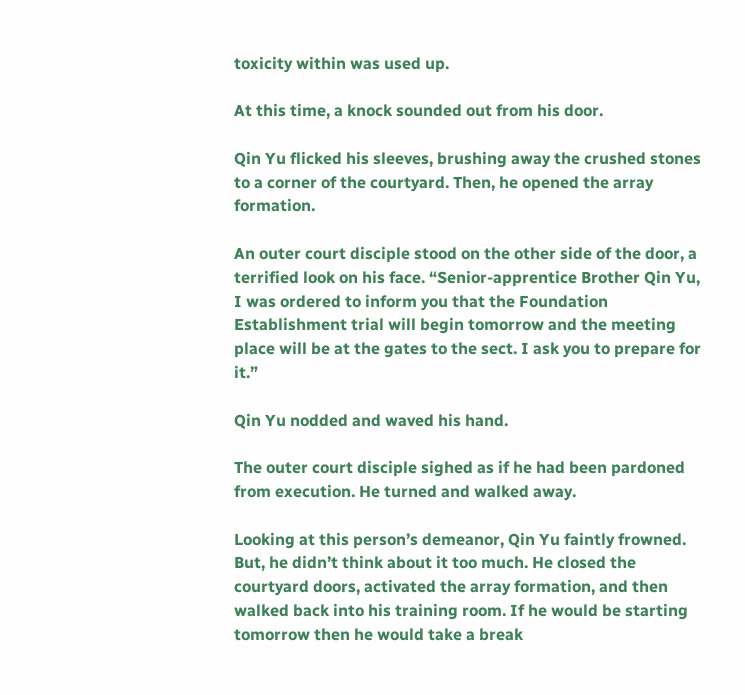toxicity within was used up.

At this time, a knock sounded out from his door.

Qin Yu flicked his sleeves, brushing away the crushed stones to a corner of the courtyard. Then, he opened the array formation.

An outer court disciple stood on the other side of the door, a terrified look on his face. “Senior-apprentice Brother Qin Yu, I was ordered to inform you that the Foundation Establishment trial will begin tomorrow and the meeting place will be at the gates to the sect. I ask you to prepare for it.”

Qin Yu nodded and waved his hand.

The outer court disciple sighed as if he had been pardoned from execution. He turned and walked away.

Looking at this person’s demeanor, Qin Yu faintly frowned. But, he didn’t think about it too much. He closed the courtyard doors, activated the array formation, and then walked back into his training room. If he would be starting tomorrow then he would take a break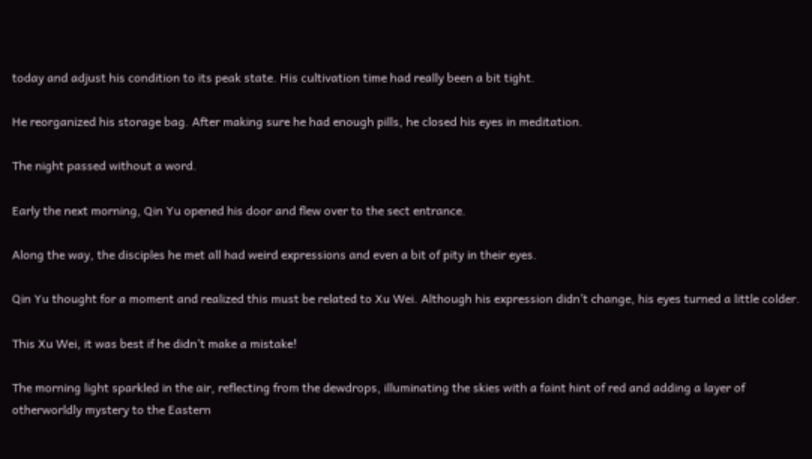today and adjust his condition to its peak state. His cultivation time had really been a bit tight.

He reorganized his storage bag. After making sure he had enough pills, he closed his eyes in meditation.

The night passed without a word.

Early the next morning, Qin Yu opened his door and flew over to the sect entrance.

Along the way, the disciples he met all had weird expressions and even a bit of pity in their eyes.

Qin Yu thought for a moment and realized this must be related to Xu Wei. Although his expression didn’t change, his eyes turned a little colder.

This Xu Wei, it was best if he didn’t make a mistake!

The morning light sparkled in the air, reflecting from the dewdrops, illuminating the skies with a faint hint of red and adding a layer of otherworldly mystery to the Eastern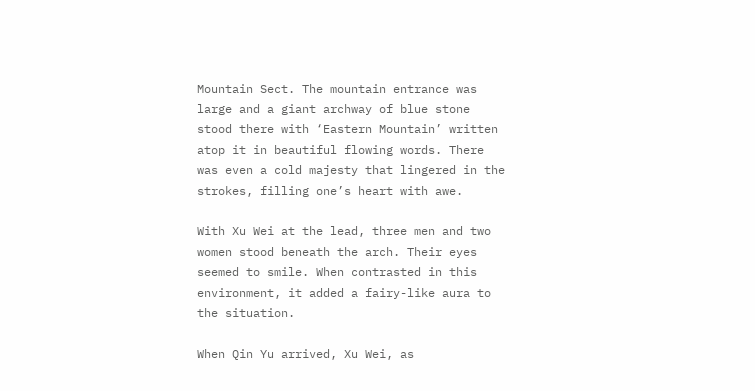Mountain Sect. The mountain entrance was large and a giant archway of blue stone stood there with ‘Eastern Mountain’ written atop it in beautiful flowing words. There was even a cold majesty that lingered in the strokes, filling one’s heart with awe.

With Xu Wei at the lead, three men and two women stood beneath the arch. Their eyes seemed to smile. When contrasted in this environment, it added a fairy-like aura to the situation.

When Qin Yu arrived, Xu Wei, as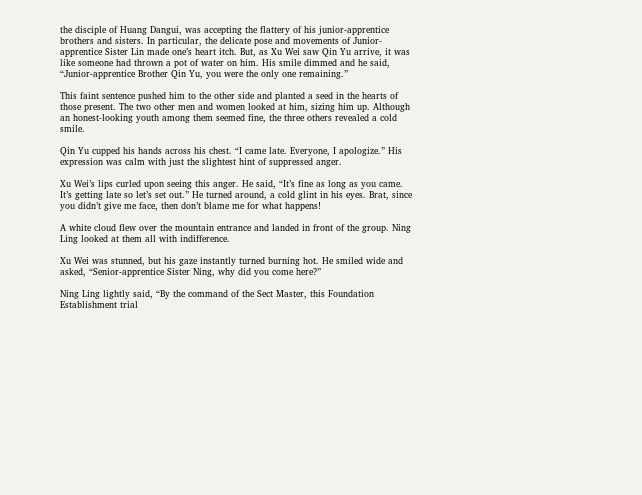the disciple of Huang Dangui, was accepting the flattery of his junior-apprentice brothers and sisters. In particular, the delicate pose and movements of Junior-apprentice Sister Lin made one’s heart itch. But, as Xu Wei saw Qin Yu arrive, it was like someone had thrown a pot of water on him. His smile dimmed and he said, “Junior-apprentice Brother Qin Yu, you were the only one remaining.”

This faint sentence pushed him to the other side and planted a seed in the hearts of those present. The two other men and women looked at him, sizing him up. Although an honest-looking youth among them seemed fine, the three others revealed a cold smile.

Qin Yu cupped his hands across his chest. “I came late. Everyone, I apologize.” His expression was calm with just the slightest hint of suppressed anger.

Xu Wei’s lips curled upon seeing this anger. He said, “It’s fine as long as you came. It’s getting late so let’s set out.” He turned around, a cold glint in his eyes. Brat, since you didn’t give me face, then don’t blame me for what happens!

A white cloud flew over the mountain entrance and landed in front of the group. Ning Ling looked at them all with indifference.

Xu Wei was stunned, but his gaze instantly turned burning hot. He smiled wide and asked, “Senior-apprentice Sister Ning, why did you come here?”

Ning Ling lightly said, “By the command of the Sect Master, this Foundation Establishment trial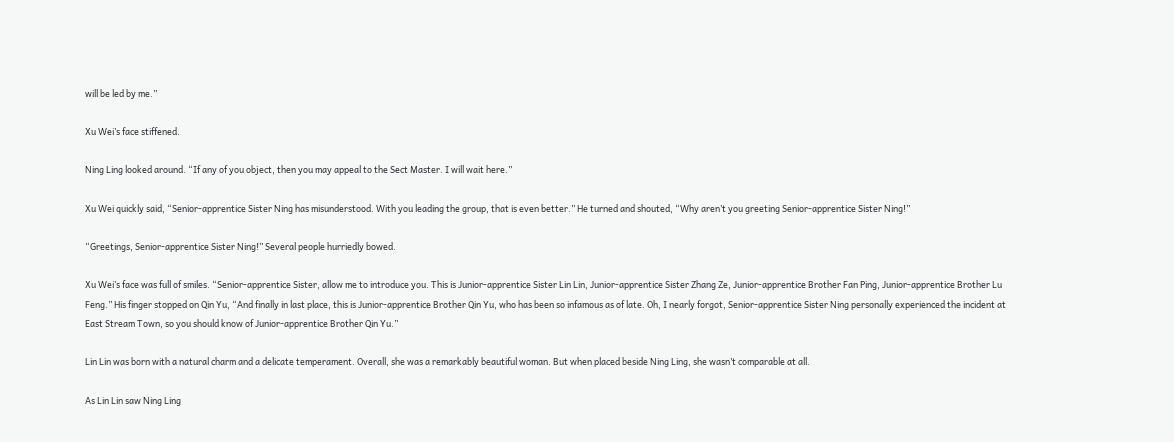will be led by me.”

Xu Wei’s face stiffened.

Ning Ling looked around. “If any of you object, then you may appeal to the Sect Master. I will wait here.”

Xu Wei quickly said, “Senior-apprentice Sister Ning has misunderstood. With you leading the group, that is even better.” He turned and shouted, “Why aren’t you greeting Senior-apprentice Sister Ning!”

“Greetings, Senior-apprentice Sister Ning!” Several people hurriedly bowed.

Xu Wei’s face was full of smiles. “Senior-apprentice Sister, allow me to introduce you. This is Junior-apprentice Sister Lin Lin, Junior-apprentice Sister Zhang Ze, Junior-apprentice Brother Fan Ping, Junior-apprentice Brother Lu Feng.” His finger stopped on Qin Yu, “And finally in last place, this is Junior-apprentice Brother Qin Yu, who has been so infamous as of late. Oh, I nearly forgot, Senior-apprentice Sister Ning personally experienced the incident at East Stream Town, so you should know of Junior-apprentice Brother Qin Yu.”

Lin Lin was born with a natural charm and a delicate temperament. Overall, she was a remarkably beautiful woman. But when placed beside Ning Ling, she wasn’t comparable at all.

As Lin Lin saw Ning Ling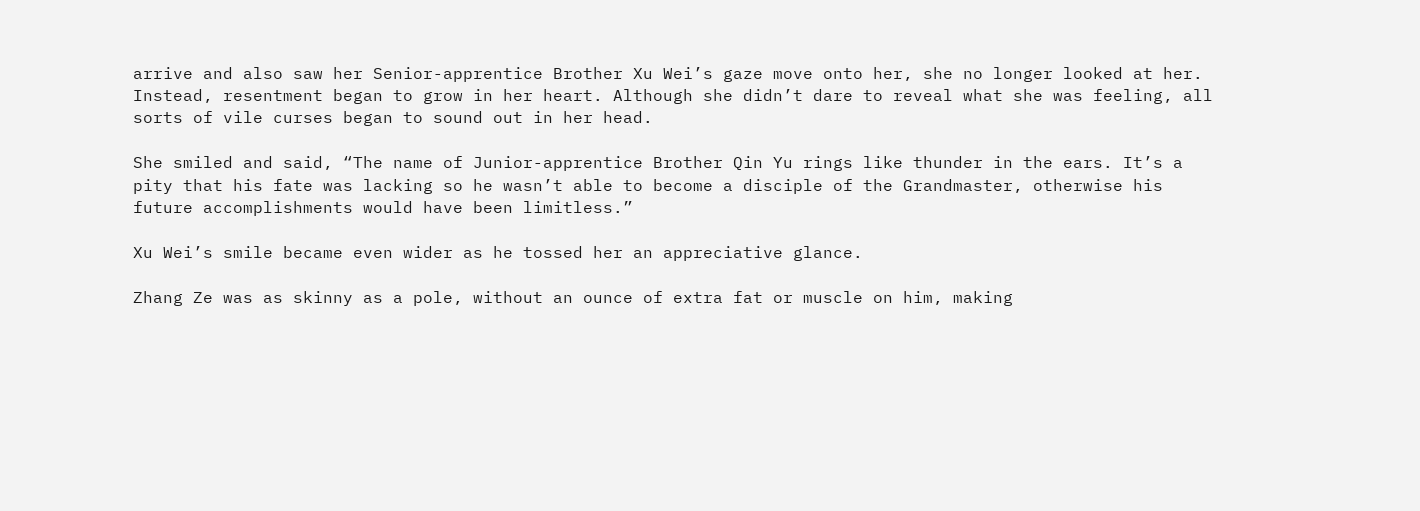arrive and also saw her Senior-apprentice Brother Xu Wei’s gaze move onto her, she no longer looked at her. Instead, resentment began to grow in her heart. Although she didn’t dare to reveal what she was feeling, all sorts of vile curses began to sound out in her head.

She smiled and said, “The name of Junior-apprentice Brother Qin Yu rings like thunder in the ears. It’s a pity that his fate was lacking so he wasn’t able to become a disciple of the Grandmaster, otherwise his future accomplishments would have been limitless.”

Xu Wei’s smile became even wider as he tossed her an appreciative glance.

Zhang Ze was as skinny as a pole, without an ounce of extra fat or muscle on him, making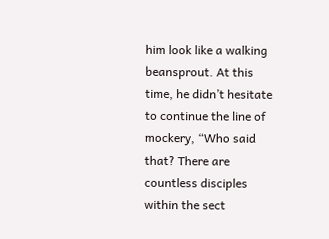him look like a walking beansprout. At this time, he didn’t hesitate to continue the line of mockery, “Who said that? There are countless disciples within the sect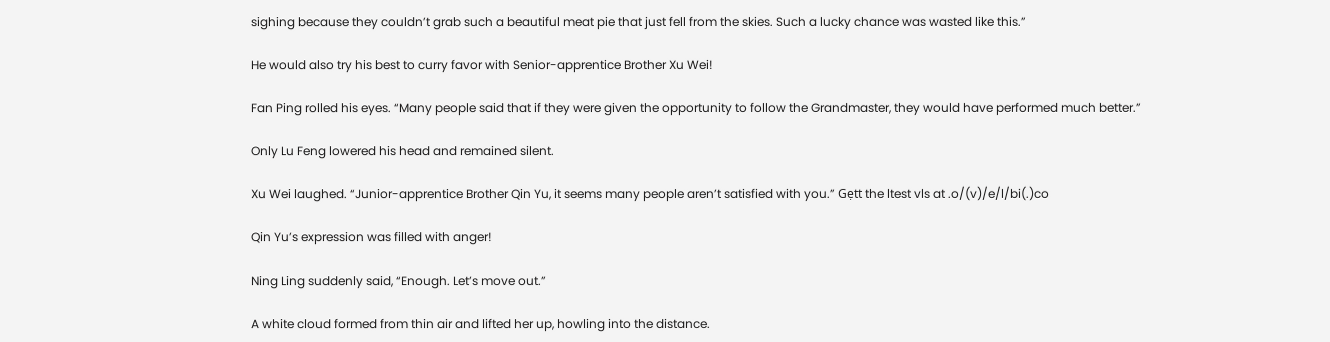sighing because they couldn’t grab such a beautiful meat pie that just fell from the skies. Such a lucky chance was wasted like this.”

He would also try his best to curry favor with Senior-apprentice Brother Xu Wei!

Fan Ping rolled his eyes. “Many people said that if they were given the opportunity to follow the Grandmaster, they would have performed much better.”

Only Lu Feng lowered his head and remained silent.

Xu Wei laughed. “Junior-apprentice Brother Qin Yu, it seems many people aren’t satisfied with you.” Gẹtt the ltest vls at .o/(v)/e/l/bi(.)co

Qin Yu’s expression was filled with anger!

Ning Ling suddenly said, “Enough. Let’s move out.”

A white cloud formed from thin air and lifted her up, howling into the distance.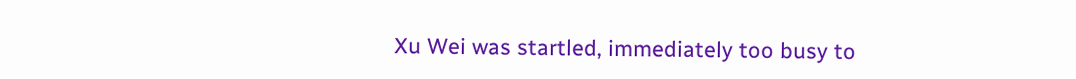Xu Wei was startled, immediately too busy to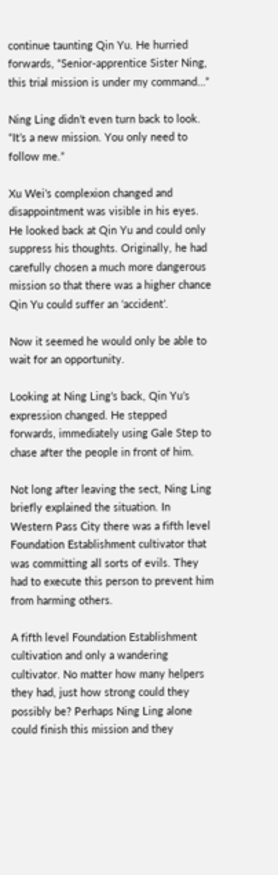continue taunting Qin Yu. He hurried forwards, “Senior-apprentice Sister Ning, this trial mission is under my command…”

Ning Ling didn’t even turn back to look. “It’s a new mission. You only need to follow me.”

Xu Wei’s complexion changed and disappointment was visible in his eyes. He looked back at Qin Yu and could only suppress his thoughts. Originally, he had carefully chosen a much more dangerous mission so that there was a higher chance Qin Yu could suffer an ‘accident’.

Now it seemed he would only be able to wait for an opportunity.

Looking at Ning Ling’s back, Qin Yu’s expression changed. He stepped forwards, immediately using Gale Step to chase after the people in front of him.

Not long after leaving the sect, Ning Ling briefly explained the situation. In Western Pass City there was a fifth level Foundation Establishment cultivator that was committing all sorts of evils. They had to execute this person to prevent him from harming others.

A fifth level Foundation Establishment cultivation and only a wandering cultivator. No matter how many helpers they had, just how strong could they possibly be? Perhaps Ning Ling alone could finish this mission and they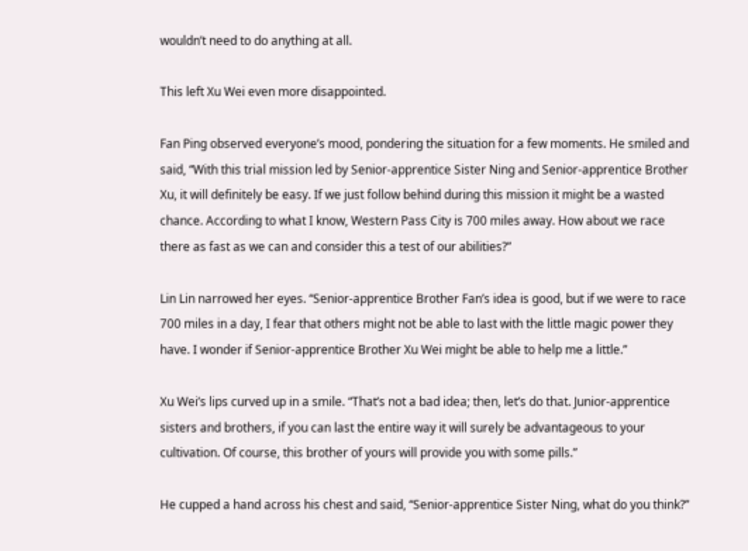wouldn’t need to do anything at all.

This left Xu Wei even more disappointed.

Fan Ping observed everyone’s mood, pondering the situation for a few moments. He smiled and said, “With this trial mission led by Senior-apprentice Sister Ning and Senior-apprentice Brother Xu, it will definitely be easy. If we just follow behind during this mission it might be a wasted chance. According to what I know, Western Pass City is 700 miles away. How about we race there as fast as we can and consider this a test of our abilities?”

Lin Lin narrowed her eyes. “Senior-apprentice Brother Fan’s idea is good, but if we were to race 700 miles in a day, I fear that others might not be able to last with the little magic power they have. I wonder if Senior-apprentice Brother Xu Wei might be able to help me a little.”

Xu Wei’s lips curved up in a smile. “That’s not a bad idea; then, let’s do that. Junior-apprentice sisters and brothers, if you can last the entire way it will surely be advantageous to your cultivation. Of course, this brother of yours will provide you with some pills.”

He cupped a hand across his chest and said, “Senior-apprentice Sister Ning, what do you think?”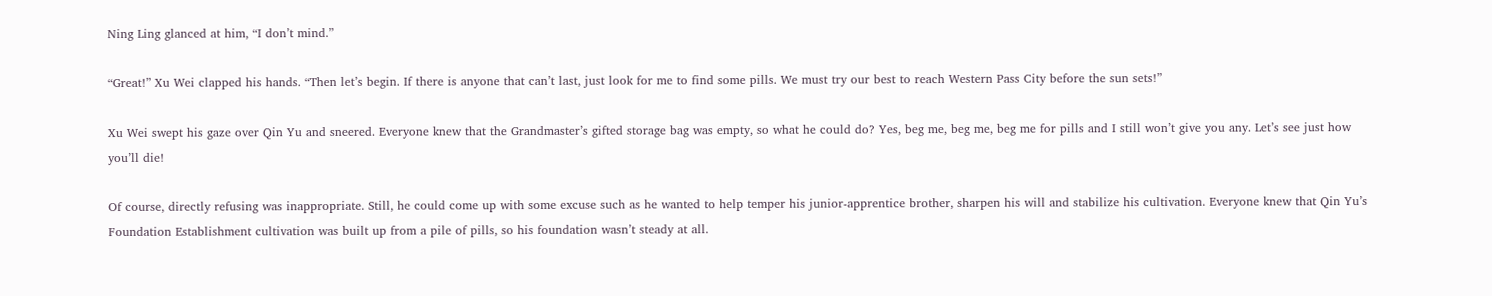Ning Ling glanced at him, “I don’t mind.”

“Great!” Xu Wei clapped his hands. “Then let’s begin. If there is anyone that can’t last, just look for me to find some pills. We must try our best to reach Western Pass City before the sun sets!”

Xu Wei swept his gaze over Qin Yu and sneered. Everyone knew that the Grandmaster’s gifted storage bag was empty, so what he could do? Yes, beg me, beg me, beg me for pills and I still won’t give you any. Let’s see just how you’ll die!

Of course, directly refusing was inappropriate. Still, he could come up with some excuse such as he wanted to help temper his junior-apprentice brother, sharpen his will and stabilize his cultivation. Everyone knew that Qin Yu’s Foundation Establishment cultivation was built up from a pile of pills, so his foundation wasn’t steady at all.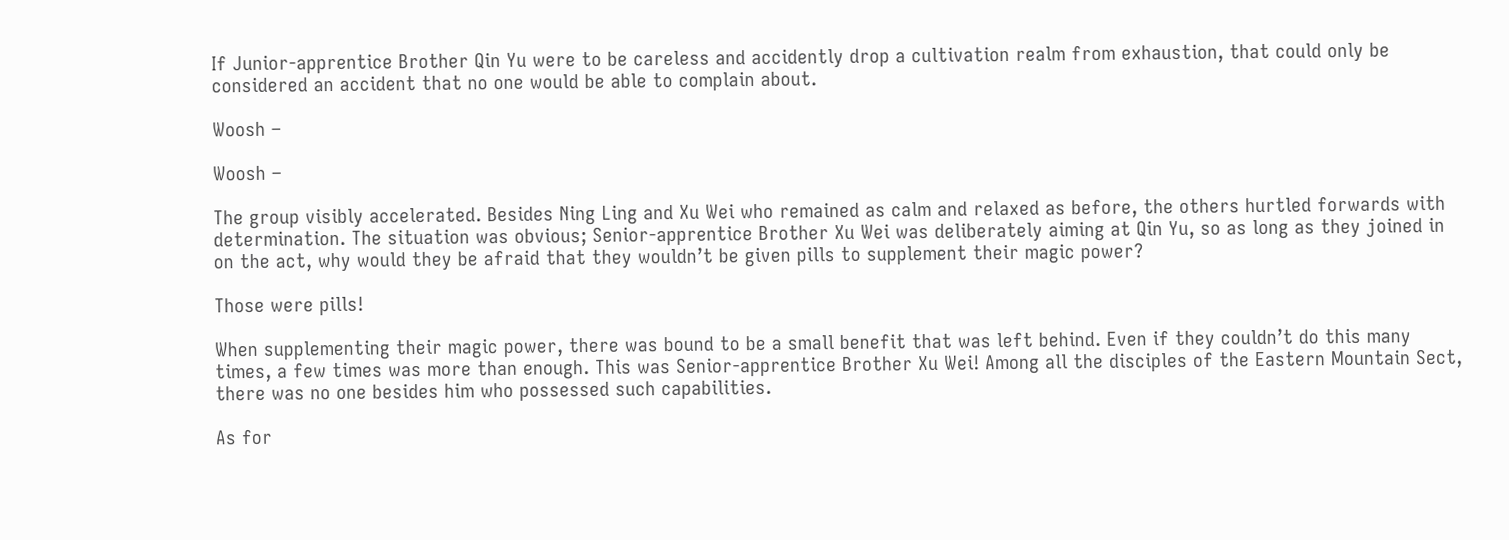If Junior-apprentice Brother Qin Yu were to be careless and accidently drop a cultivation realm from exhaustion, that could only be considered an accident that no one would be able to complain about.

Woosh –

Woosh –

The group visibly accelerated. Besides Ning Ling and Xu Wei who remained as calm and relaxed as before, the others hurtled forwards with determination. The situation was obvious; Senior-apprentice Brother Xu Wei was deliberately aiming at Qin Yu, so as long as they joined in on the act, why would they be afraid that they wouldn’t be given pills to supplement their magic power?

Those were pills!

When supplementing their magic power, there was bound to be a small benefit that was left behind. Even if they couldn’t do this many times, a few times was more than enough. This was Senior-apprentice Brother Xu Wei! Among all the disciples of the Eastern Mountain Sect, there was no one besides him who possessed such capabilities.

As for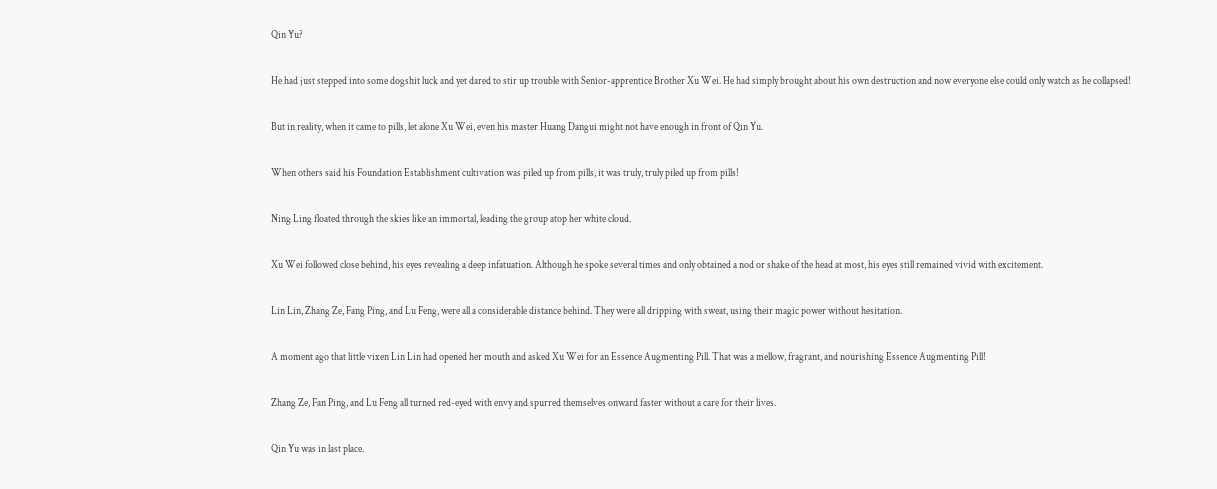Qin Yu?

He had just stepped into some dogshit luck and yet dared to stir up trouble with Senior-apprentice Brother Xu Wei. He had simply brought about his own destruction and now everyone else could only watch as he collapsed!

But in reality, when it came to pills, let alone Xu Wei, even his master Huang Dangui might not have enough in front of Qin Yu.

When others said his Foundation Establishment cultivation was piled up from pills, it was truly, truly piled up from pills!

Ning Ling floated through the skies like an immortal, leading the group atop her white cloud.

Xu Wei followed close behind, his eyes revealing a deep infatuation. Although he spoke several times and only obtained a nod or shake of the head at most, his eyes still remained vivid with excitement.

Lin Lin, Zhang Ze, Fang Ping, and Lu Feng, were all a considerable distance behind. They were all dripping with sweat, using their magic power without hesitation.

A moment ago that little vixen Lin Lin had opened her mouth and asked Xu Wei for an Essence Augmenting Pill. That was a mellow, fragrant, and nourishing Essence Augmenting Pill!

Zhang Ze, Fan Ping, and Lu Feng all turned red-eyed with envy and spurred themselves onward faster without a care for their lives.

Qin Yu was in last place.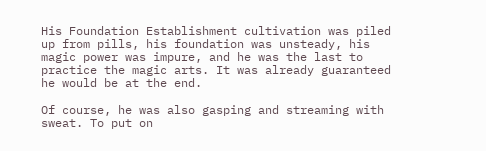His Foundation Establishment cultivation was piled up from pills, his foundation was unsteady, his magic power was impure, and he was the last to practice the magic arts. It was already guaranteed he would be at the end.

Of course, he was also gasping and streaming with sweat. To put on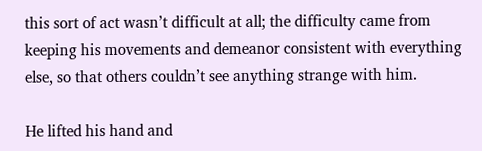this sort of act wasn’t difficult at all; the difficulty came from keeping his movements and demeanor consistent with everything else, so that others couldn’t see anything strange with him.

He lifted his hand and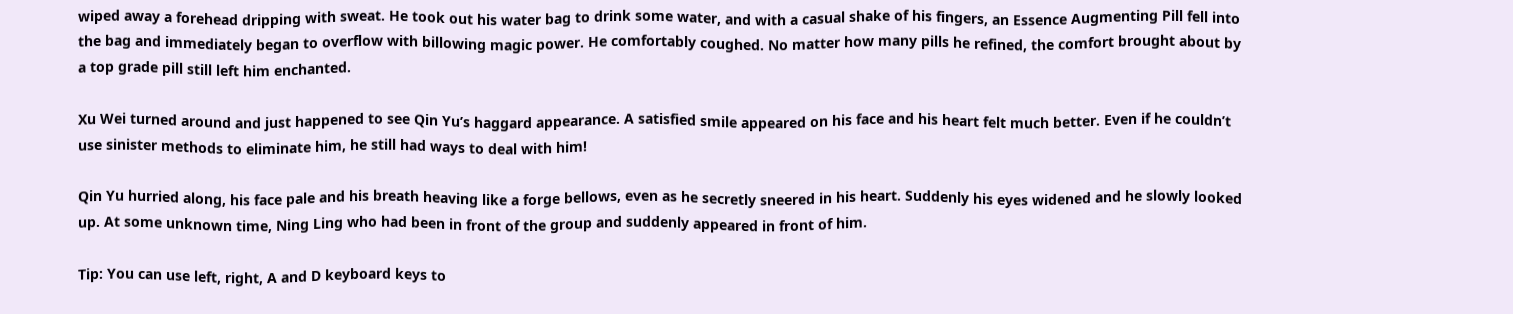wiped away a forehead dripping with sweat. He took out his water bag to drink some water, and with a casual shake of his fingers, an Essence Augmenting Pill fell into the bag and immediately began to overflow with billowing magic power. He comfortably coughed. No matter how many pills he refined, the comfort brought about by a top grade pill still left him enchanted.

Xu Wei turned around and just happened to see Qin Yu’s haggard appearance. A satisfied smile appeared on his face and his heart felt much better. Even if he couldn’t use sinister methods to eliminate him, he still had ways to deal with him!

Qin Yu hurried along, his face pale and his breath heaving like a forge bellows, even as he secretly sneered in his heart. Suddenly his eyes widened and he slowly looked up. At some unknown time, Ning Ling who had been in front of the group and suddenly appeared in front of him.

Tip: You can use left, right, A and D keyboard keys to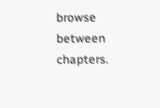browse between chapters.